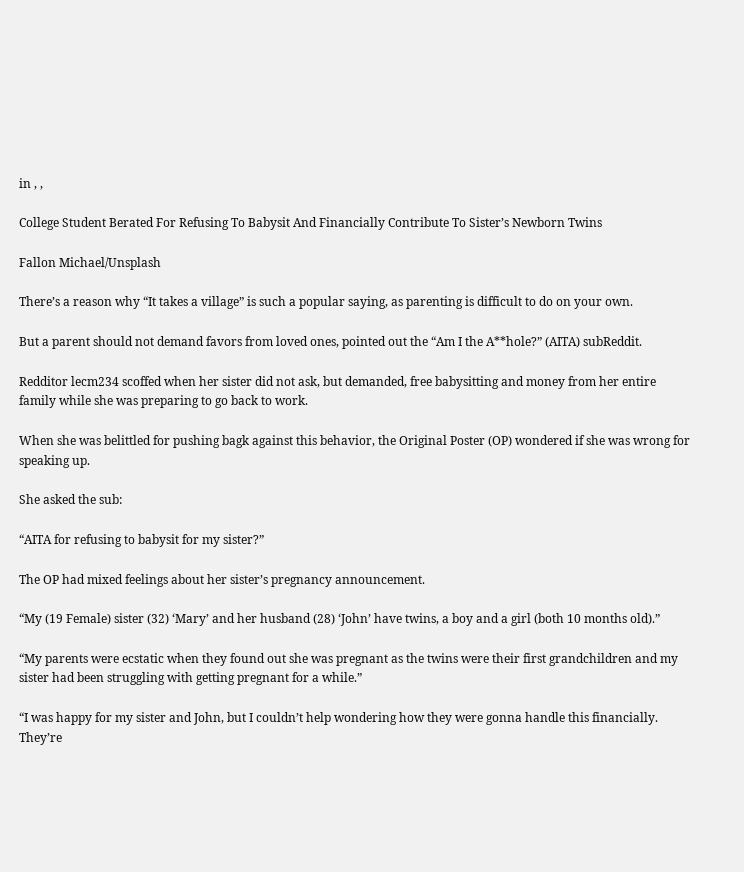in , ,

College Student Berated For Refusing To Babysit And Financially Contribute To Sister’s Newborn Twins

Fallon Michael/Unsplash

There’s a reason why “It takes a village” is such a popular saying, as parenting is difficult to do on your own.

But a parent should not demand favors from loved ones, pointed out the “Am I the A**hole?” (AITA) subReddit.

Redditor lecm234 scoffed when her sister did not ask, but demanded, free babysitting and money from her entire family while she was preparing to go back to work.

When she was belittled for pushing bagk against this behavior, the Original Poster (OP) wondered if she was wrong for speaking up.

She asked the sub:

“AITA for refusing to babysit for my sister?”

The OP had mixed feelings about her sister’s pregnancy announcement.

“My (19 Female) sister (32) ‘Mary’ and her husband (28) ‘John’ have twins, a boy and a girl (both 10 months old).”

“My parents were ecstatic when they found out she was pregnant as the twins were their first grandchildren and my sister had been struggling with getting pregnant for a while.”

“I was happy for my sister and John, but I couldn’t help wondering how they were gonna handle this financially. They’re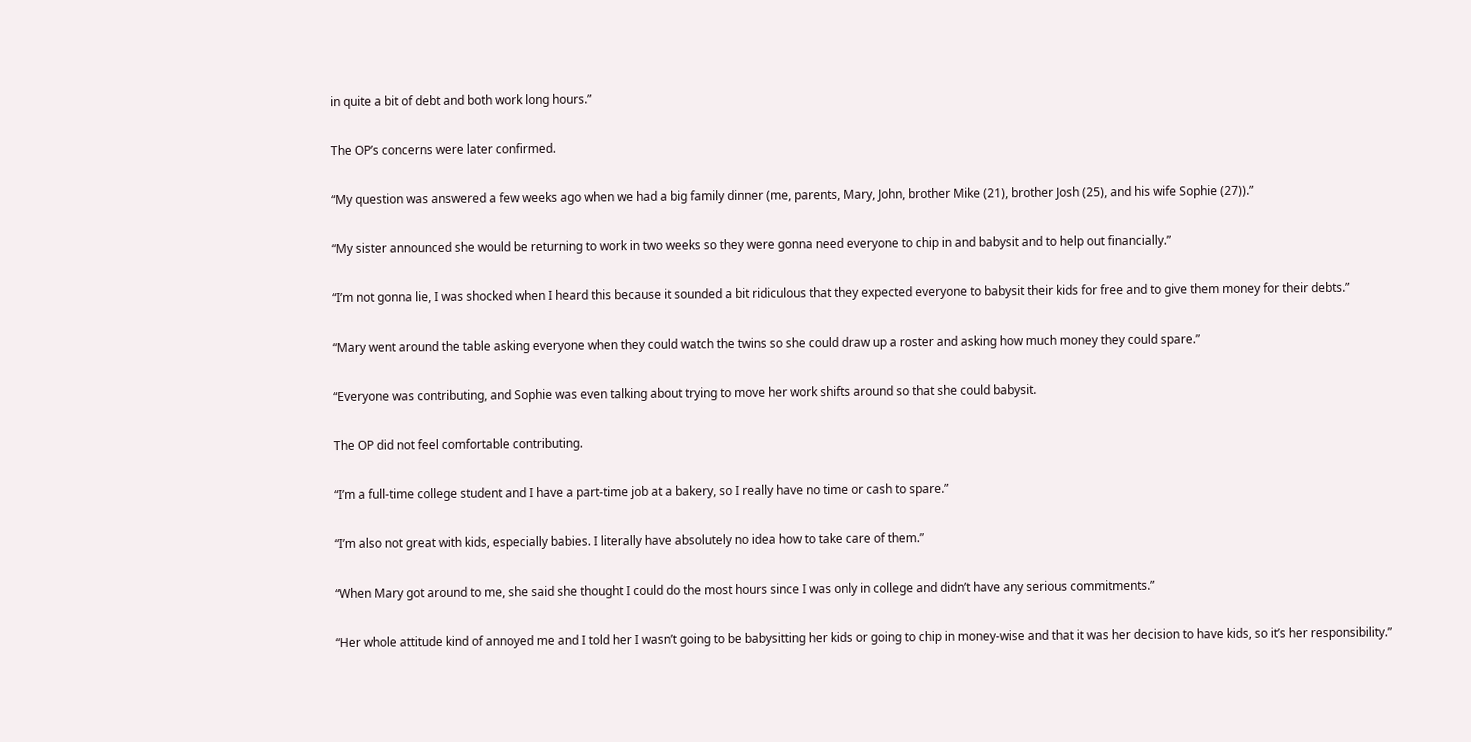in quite a bit of debt and both work long hours.”

The OP’s concerns were later confirmed.

“My question was answered a few weeks ago when we had a big family dinner (me, parents, Mary, John, brother Mike (21), brother Josh (25), and his wife Sophie (27)).”

“My sister announced she would be returning to work in two weeks so they were gonna need everyone to chip in and babysit and to help out financially.”

“I’m not gonna lie, I was shocked when I heard this because it sounded a bit ridiculous that they expected everyone to babysit their kids for free and to give them money for their debts.”

“Mary went around the table asking everyone when they could watch the twins so she could draw up a roster and asking how much money they could spare.”

“Everyone was contributing, and Sophie was even talking about trying to move her work shifts around so that she could babysit.

The OP did not feel comfortable contributing.

“I’m a full-time college student and I have a part-time job at a bakery, so I really have no time or cash to spare.”

“I’m also not great with kids, especially babies. I literally have absolutely no idea how to take care of them.”

“When Mary got around to me, she said she thought I could do the most hours since I was only in college and didn’t have any serious commitments.”

“Her whole attitude kind of annoyed me and I told her I wasn’t going to be babysitting her kids or going to chip in money-wise and that it was her decision to have kids, so it’s her responsibility.”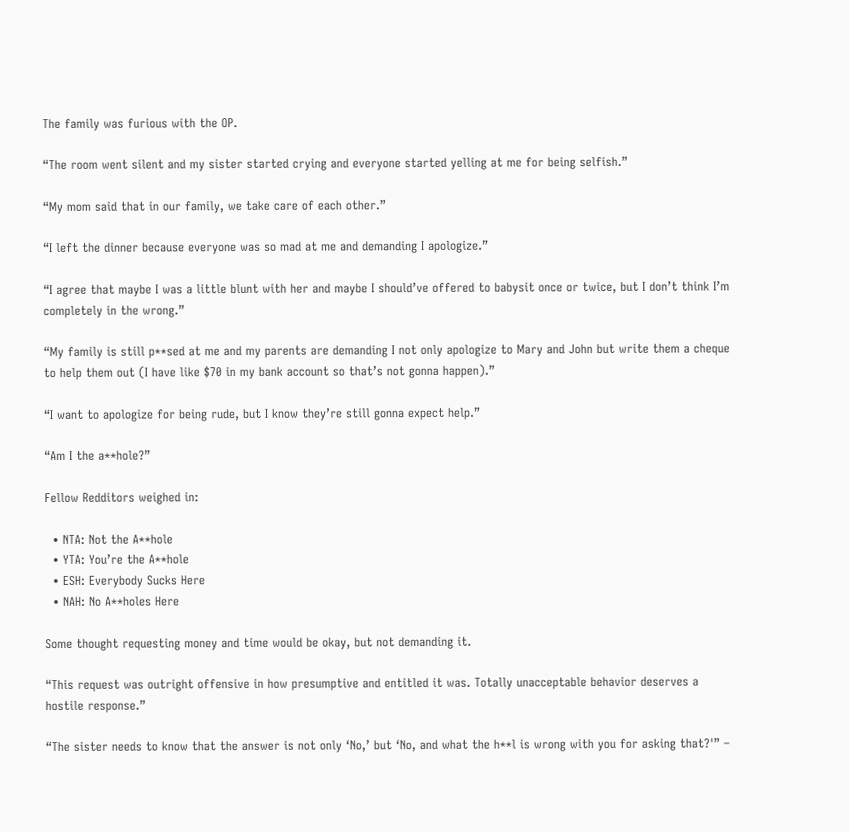The family was furious with the OP.

“The room went silent and my sister started crying and everyone started yelling at me for being selfish.”

“My mom said that in our family, we take care of each other.”

“I left the dinner because everyone was so mad at me and demanding I apologize.”

“I agree that maybe I was a little blunt with her and maybe I should’ve offered to babysit once or twice, but I don’t think I’m completely in the wrong.”

“My family is still p**sed at me and my parents are demanding I not only apologize to Mary and John but write them a cheque to help them out (I have like $70 in my bank account so that’s not gonna happen).”

“I want to apologize for being rude, but I know they’re still gonna expect help.”

“Am I the a**hole?”

Fellow Redditors weighed in:

  • NTA: Not the A**hole
  • YTA: You’re the A**hole
  • ESH: Everybody Sucks Here
  • NAH: No A**holes Here

Some thought requesting money and time would be okay, but not demanding it.

“This request was outright offensive in how presumptive and entitled it was. Totally unacceptable behavior deserves a hostile response.”

“The sister needs to know that the answer is not only ‘No,’ but ‘No, and what the h**l is wrong with you for asking that?'” –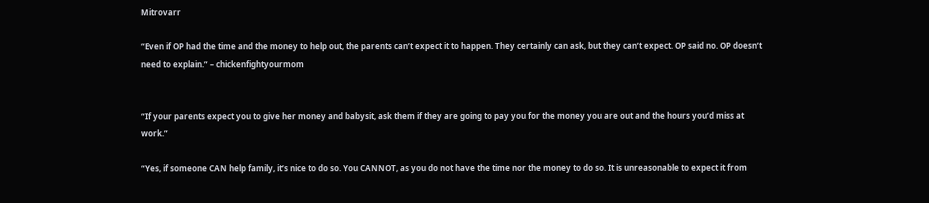Mitrovarr

“Even if OP had the time and the money to help out, the parents can’t expect it to happen. They certainly can ask, but they can’t expect. OP said no. OP doesn’t need to explain.” – chickenfightyourmom


“If your parents expect you to give her money and babysit, ask them if they are going to pay you for the money you are out and the hours you’d miss at work.”

“Yes, if someone CAN help family, it’s nice to do so. You CANNOT, as you do not have the time nor the money to do so. It is unreasonable to expect it from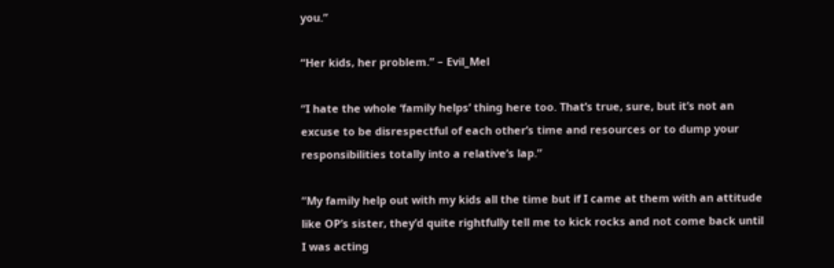you.”

“Her kids, her problem.” – Evil_Mel

“I hate the whole ‘family helps’ thing here too. That’s true, sure, but it’s not an excuse to be disrespectful of each other’s time and resources or to dump your responsibilities totally into a relative’s lap.”

“My family help out with my kids all the time but if I came at them with an attitude like OP’s sister, they’d quite rightfully tell me to kick rocks and not come back until I was acting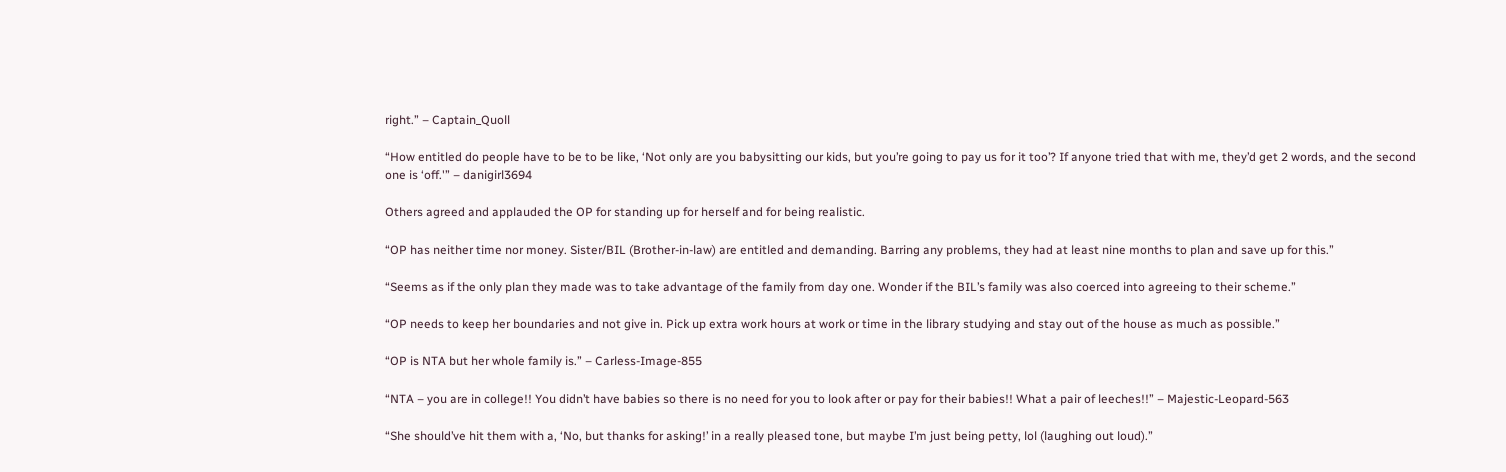right.” – Captain_Quoll

“How entitled do people have to be to be like, ‘Not only are you babysitting our kids, but you’re going to pay us for it too’? If anyone tried that with me, they’d get 2 words, and the second one is ‘off.'” – danigirl3694

Others agreed and applauded the OP for standing up for herself and for being realistic.

“OP has neither time nor money. Sister/BIL (Brother-in-law) are entitled and demanding. Barring any problems, they had at least nine months to plan and save up for this.”

“Seems as if the only plan they made was to take advantage of the family from day one. Wonder if the BIL’s family was also coerced into agreeing to their scheme.”

“OP needs to keep her boundaries and not give in. Pick up extra work hours at work or time in the library studying and stay out of the house as much as possible.”

“OP is NTA but her whole family is.” – Carless-Image-855

“NTA – you are in college!! You didn’t have babies so there is no need for you to look after or pay for their babies!! What a pair of leeches!!” – Majestic-Leopard-563

“She should’ve hit them with a, ‘No, but thanks for asking!’ in a really pleased tone, but maybe I’m just being petty, lol (laughing out loud).”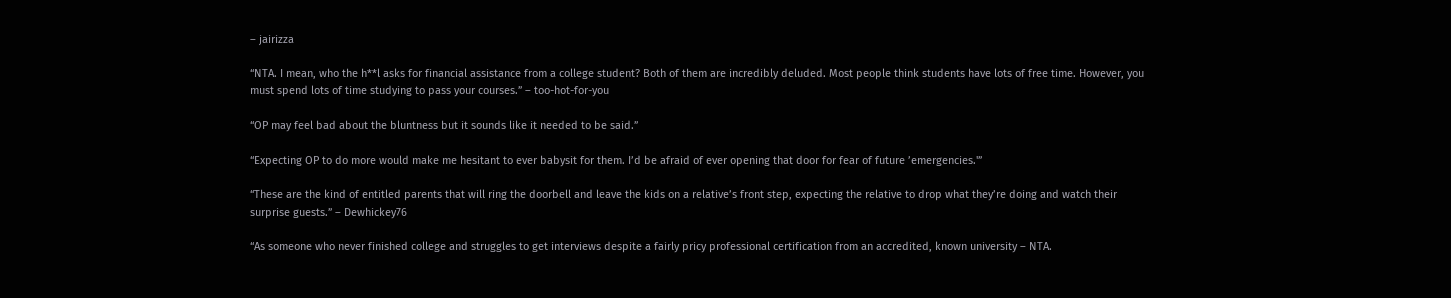– jairizza

“NTA. I mean, who the h**l asks for financial assistance from a college student? Both of them are incredibly deluded. Most people think students have lots of free time. However, you must spend lots of time studying to pass your courses.” – too-hot-for-you

“OP may feel bad about the bluntness but it sounds like it needed to be said.”

“Expecting OP to do more would make me hesitant to ever babysit for them. I’d be afraid of ever opening that door for fear of future ’emergencies.'”

“These are the kind of entitled parents that will ring the doorbell and leave the kids on a relative’s front step, expecting the relative to drop what they’re doing and watch their surprise guests.” – Dewhickey76

“As someone who never finished college and struggles to get interviews despite a fairly pricy professional certification from an accredited, known university – NTA.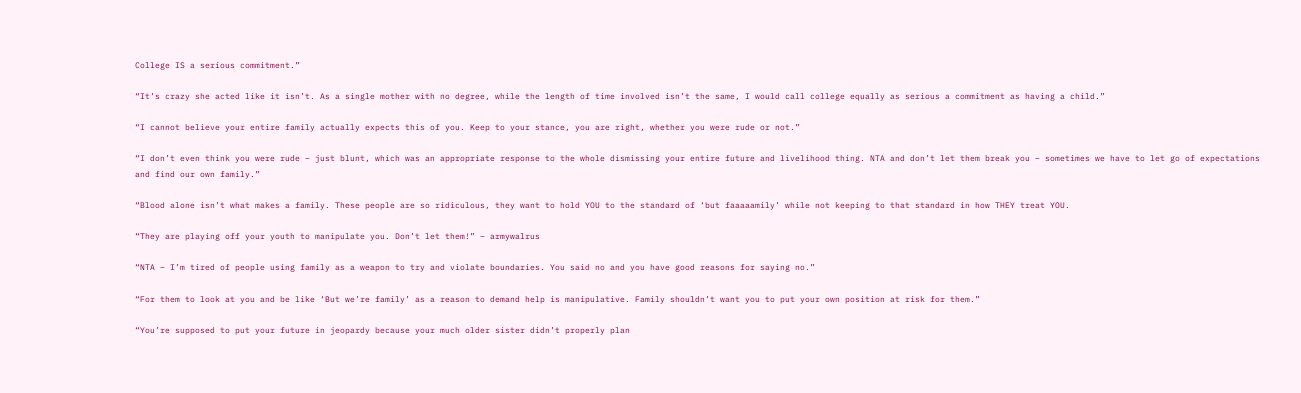College IS a serious commitment.”

“It’s crazy she acted like it isn’t. As a single mother with no degree, while the length of time involved isn’t the same, I would call college equally as serious a commitment as having a child.”

“I cannot believe your entire family actually expects this of you. Keep to your stance, you are right, whether you were rude or not.”

“I don’t even think you were rude – just blunt, which was an appropriate response to the whole dismissing your entire future and livelihood thing. NTA and don’t let them break you – sometimes we have to let go of expectations and find our own family.”

“Blood alone isn’t what makes a family. These people are so ridiculous, they want to hold YOU to the standard of ‘but faaaaamily’ while not keeping to that standard in how THEY treat YOU.

“They are playing off your youth to manipulate you. Don’t let them!” – armywalrus

“NTA – I’m tired of people using family as a weapon to try and violate boundaries. You said no and you have good reasons for saying no.”

“For them to look at you and be like ‘But we’re family’ as a reason to demand help is manipulative. Family shouldn’t want you to put your own position at risk for them.”

“You’re supposed to put your future in jeopardy because your much older sister didn’t properly plan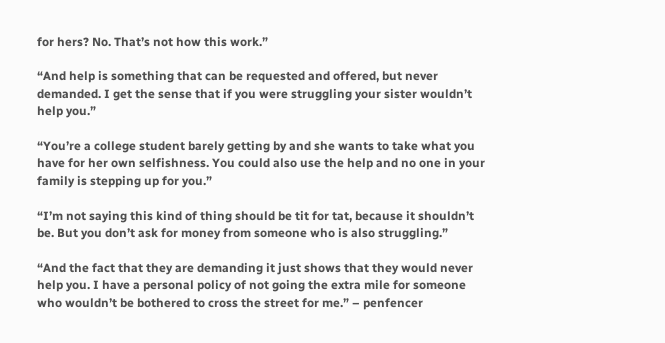for hers? No. That’s not how this work.”

“And help is something that can be requested and offered, but never demanded. I get the sense that if you were struggling your sister wouldn’t help you.”

“You’re a college student barely getting by and she wants to take what you have for her own selfishness. You could also use the help and no one in your family is stepping up for you.”

“I’m not saying this kind of thing should be tit for tat, because it shouldn’t be. But you don’t ask for money from someone who is also struggling.”

“And the fact that they are demanding it just shows that they would never help you. I have a personal policy of not going the extra mile for someone who wouldn’t be bothered to cross the street for me.” – penfencer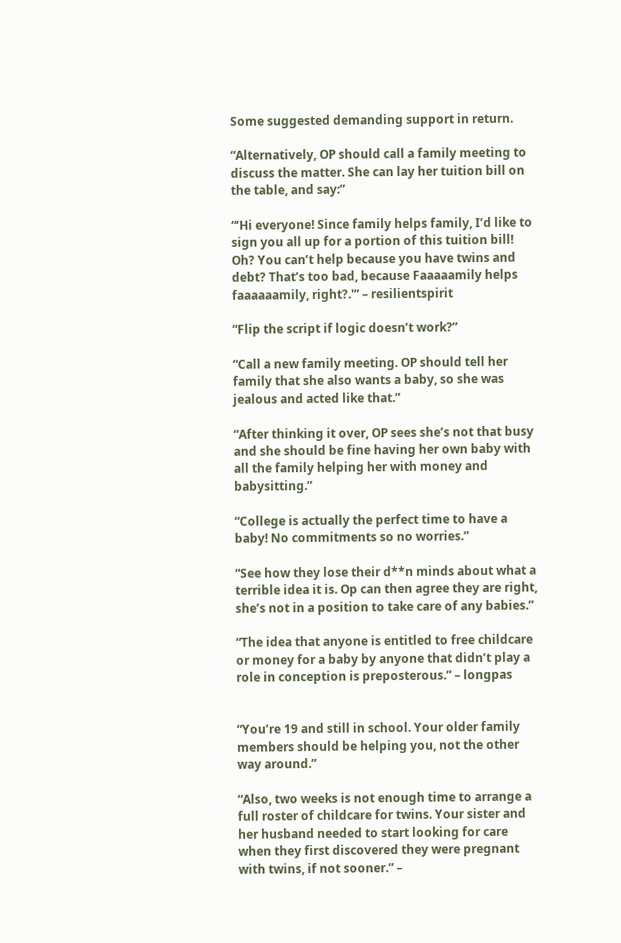Some suggested demanding support in return.

“Alternatively, OP should call a family meeting to discuss the matter. She can lay her tuition bill on the table, and say:”

“‘Hi everyone! Since family helps family, I’d like to sign you all up for a portion of this tuition bill! Oh? You can’t help because you have twins and debt? That’s too bad, because Faaaaamily helps faaaaaamily, right?.'” – resilientspirit

“Flip the script if logic doesn’t work?”

“Call a new family meeting. OP should tell her family that she also wants a baby, so she was jealous and acted like that.”

“After thinking it over, OP sees she’s not that busy and she should be fine having her own baby with all the family helping her with money and babysitting.”

“College is actually the perfect time to have a baby! No commitments so no worries.”

“See how they lose their d**n minds about what a terrible idea it is. Op can then agree they are right, she’s not in a position to take care of any babies.”

“The idea that anyone is entitled to free childcare or money for a baby by anyone that didn’t play a role in conception is preposterous.” – longpas


“You’re 19 and still in school. Your older family members should be helping you, not the other way around.”

“Also, two weeks is not enough time to arrange a full roster of childcare for twins. Your sister and her husband needed to start looking for care when they first discovered they were pregnant with twins, if not sooner.” –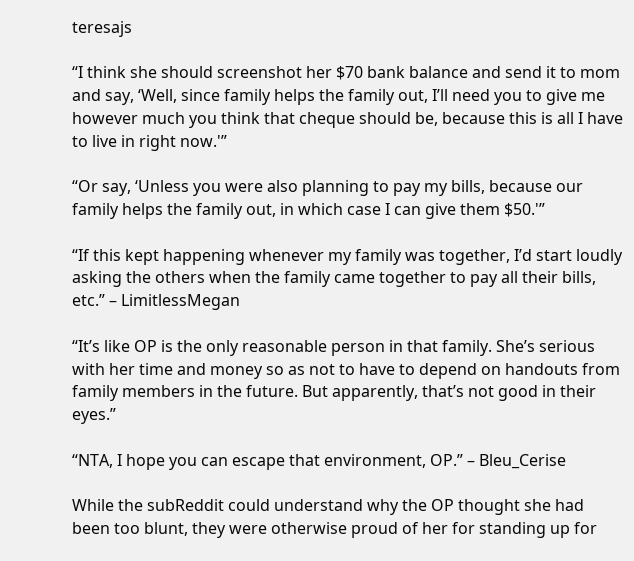teresajs

“I think she should screenshot her $70 bank balance and send it to mom and say, ‘Well, since family helps the family out, I’ll need you to give me however much you think that cheque should be, because this is all I have to live in right now.'”

“Or say, ‘Unless you were also planning to pay my bills, because our family helps the family out, in which case I can give them $50.'”

“If this kept happening whenever my family was together, I’d start loudly asking the others when the family came together to pay all their bills, etc.” – LimitlessMegan

“It’s like OP is the only reasonable person in that family. She’s serious with her time and money so as not to have to depend on handouts from family members in the future. But apparently, that’s not good in their eyes.”

“NTA, I hope you can escape that environment, OP.” – Bleu_Cerise

While the subReddit could understand why the OP thought she had been too blunt, they were otherwise proud of her for standing up for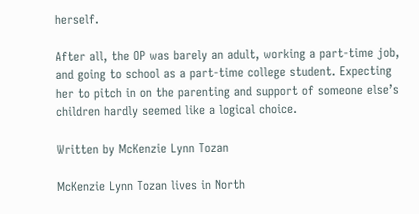herself.

After all, the OP was barely an adult, working a part-time job, and going to school as a part-time college student. Expecting her to pitch in on the parenting and support of someone else’s children hardly seemed like a logical choice.

Written by McKenzie Lynn Tozan

McKenzie Lynn Tozan lives in North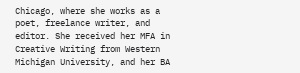Chicago, where she works as a poet, freelance writer, and editor. She received her MFA in Creative Writing from Western Michigan University, and her BA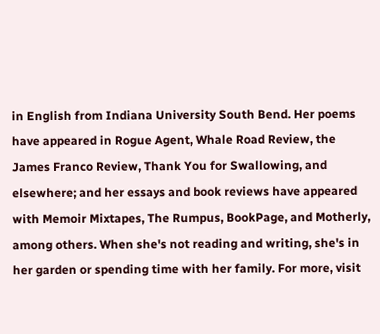in English from Indiana University South Bend. Her poems have appeared in Rogue Agent, Whale Road Review, the James Franco Review, Thank You for Swallowing, and elsewhere; and her essays and book reviews have appeared with Memoir Mixtapes, The Rumpus, BookPage, and Motherly, among others. When she's not reading and writing, she's in her garden or spending time with her family. For more, visit